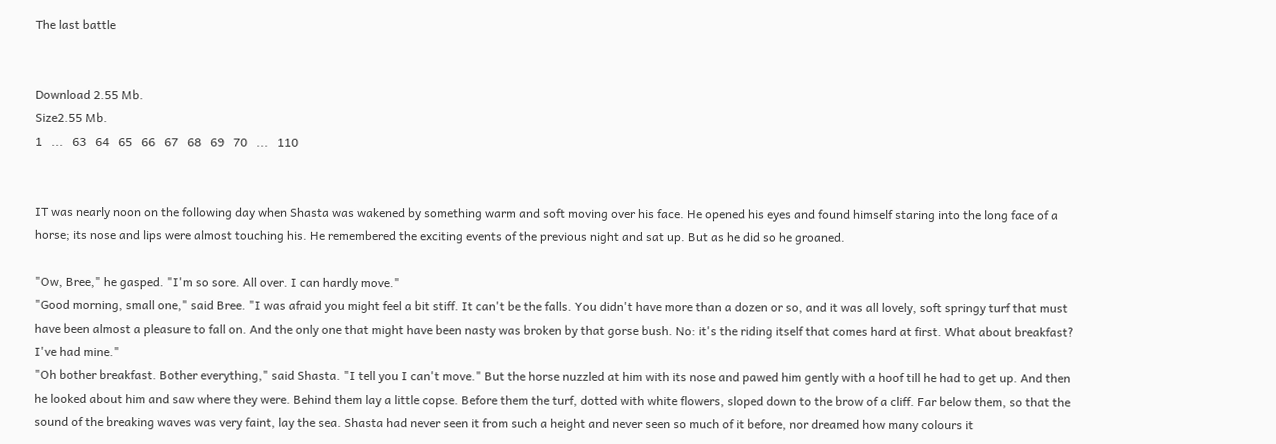The last battle


Download 2.55 Mb.
Size2.55 Mb.
1   ...   63   64   65   66   67   68   69   70   ...   110


IT was nearly noon on the following day when Shasta was wakened by something warm and soft moving over his face. He opened his eyes and found himself staring into the long face of a horse; its nose and lips were almost touching his. He remembered the exciting events of the previous night and sat up. But as he did so he groaned.

"Ow, Bree," he gasped. "I'm so sore. All over. I can hardly move."
"Good morning, small one," said Bree. "I was afraid you might feel a bit stiff. It can't be the falls. You didn't have more than a dozen or so, and it was all lovely, soft springy turf that must have been almost a pleasure to fall on. And the only one that might have been nasty was broken by that gorse bush. No: it's the riding itself that comes hard at first. What about breakfast? I've had mine."
"Oh bother breakfast. Bother everything," said Shasta. "I tell you I can't move." But the horse nuzzled at him with its nose and pawed him gently with a hoof till he had to get up. And then he looked about him and saw where they were. Behind them lay a little copse. Before them the turf, dotted with white flowers, sloped down to the brow of a cliff. Far below them, so that the sound of the breaking waves was very faint, lay the sea. Shasta had never seen it from such a height and never seen so much of it before, nor dreamed how many colours it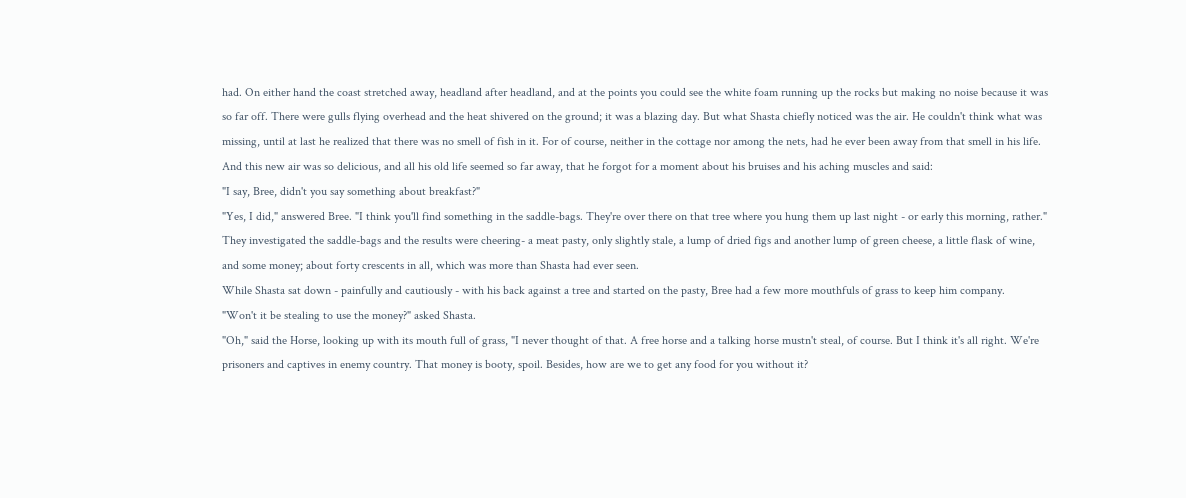had. On either hand the coast stretched away, headland after headland, and at the points you could see the white foam running up the rocks but making no noise because it was so far off. There were gulls flying overhead and the heat shivered on the ground; it was a blazing day. But what Shasta chiefly noticed was the air. He couldn't think what was missing, until at last he realized that there was no smell of fish in it. For of course, neither in the cottage nor among the nets, had he ever been away from that smell in his life. And this new air was so delicious, and all his old life seemed so far away, that he forgot for a moment about his bruises and his aching muscles and said:
"I say, Bree, didn't you say something about breakfast?"
"Yes, I did," answered Bree. "I think you'll find something in the saddle-bags. They're over there on that tree where you hung them up last night - or early this morning, rather."
They investigated the saddle-bags and the results were cheering- a meat pasty, only slightly stale, a lump of dried figs and another lump of green cheese, a little flask of wine, and some money; about forty crescents in all, which was more than Shasta had ever seen.
While Shasta sat down - painfully and cautiously - with his back against a tree and started on the pasty, Bree had a few more mouthfuls of grass to keep him company.
"Won't it be stealing to use the money?" asked Shasta.
"Oh," said the Horse, looking up with its mouth full of grass, "I never thought of that. A free horse and a talking horse mustn't steal, of course. But I think it's all right. We're prisoners and captives in enemy country. That money is booty, spoil. Besides, how are we to get any food for you without it?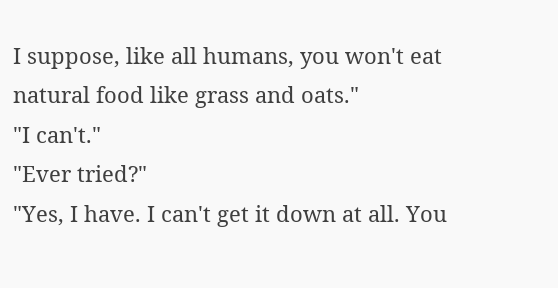I suppose, like all humans, you won't eat natural food like grass and oats."
"I can't."
"Ever tried?"
"Yes, I have. I can't get it down at all. You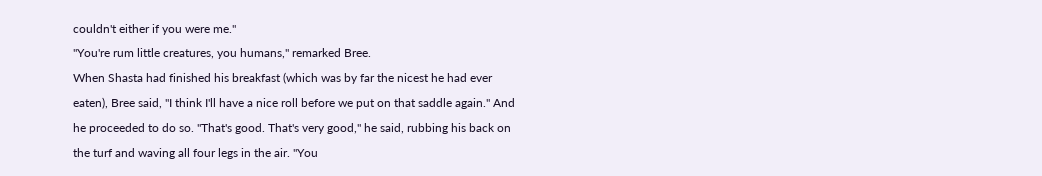couldn't either if you were me."
"You're rum little creatures, you humans," remarked Bree.
When Shasta had finished his breakfast (which was by far the nicest he had ever eaten), Bree said, "I think I'll have a nice roll before we put on that saddle again." And he proceeded to do so. "That's good. That's very good," he said, rubbing his back on the turf and waving all four legs in the air. "You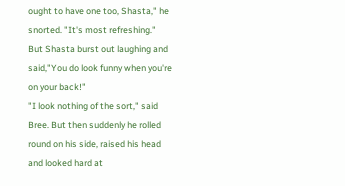ought to have one too, Shasta," he snorted. "It's most refreshing."
But Shasta burst out laughing and said,"You do look funny when you're on your back!"
"I look nothing of the sort," said Bree. But then suddenly he rolled round on his side, raised his head and looked hard at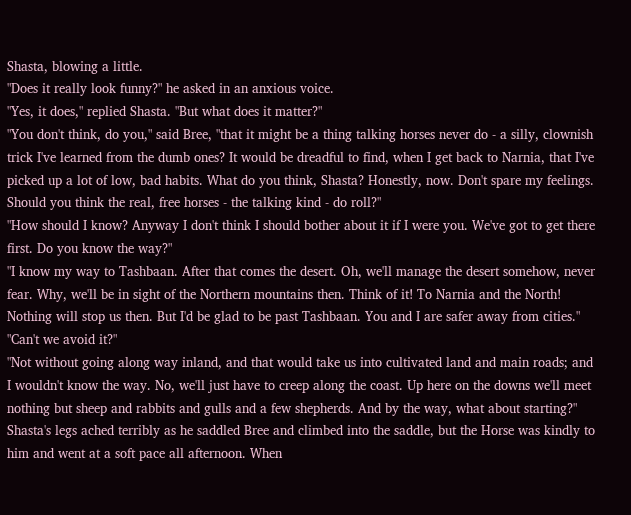Shasta, blowing a little.
"Does it really look funny?" he asked in an anxious voice.
"Yes, it does," replied Shasta. "But what does it matter?"
"You don't think, do you," said Bree, "that it might be a thing talking horses never do - a silly, clownish trick I've learned from the dumb ones? It would be dreadful to find, when I get back to Narnia, that I've picked up a lot of low, bad habits. What do you think, Shasta? Honestly, now. Don't spare my feelings. Should you think the real, free horses - the talking kind - do roll?"
"How should I know? Anyway I don't think I should bother about it if I were you. We've got to get there first. Do you know the way?"
"I know my way to Tashbaan. After that comes the desert. Oh, we'll manage the desert somehow, never fear. Why, we'll be in sight of the Northern mountains then. Think of it! To Narnia and the North! Nothing will stop us then. But I'd be glad to be past Tashbaan. You and I are safer away from cities."
"Can't we avoid it?"
"Not without going along way inland, and that would take us into cultivated land and main roads; and I wouldn't know the way. No, we'll just have to creep along the coast. Up here on the downs we'll meet nothing but sheep and rabbits and gulls and a few shepherds. And by the way, what about starting?"
Shasta's legs ached terribly as he saddled Bree and climbed into the saddle, but the Horse was kindly to him and went at a soft pace all afternoon. When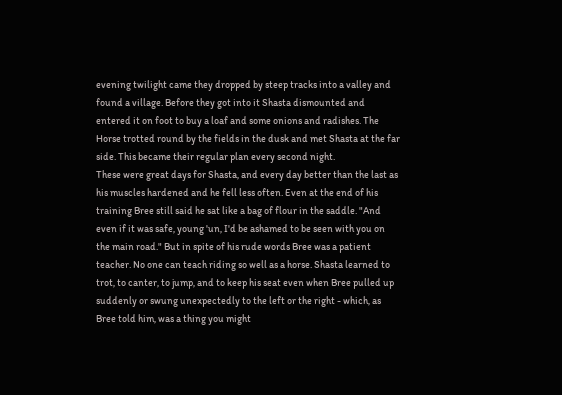evening twilight came they dropped by steep tracks into a valley and found a village. Before they got into it Shasta dismounted and entered it on foot to buy a loaf and some onions and radishes. The Horse trotted round by the fields in the dusk and met Shasta at the far side. This became their regular plan every second night.
These were great days for Shasta, and every day better than the last as his muscles hardened and he fell less often. Even at the end of his training Bree still said he sat like a bag of flour in the saddle. "And even if it was safe, young 'un, I'd be ashamed to be seen with you on the main road." But in spite of his rude words Bree was a patient teacher. No one can teach riding so well as a horse. Shasta learned to trot, to canter, to jump, and to keep his seat even when Bree pulled up suddenly or swung unexpectedly to the left or the right - which, as Bree told him, was a thing you might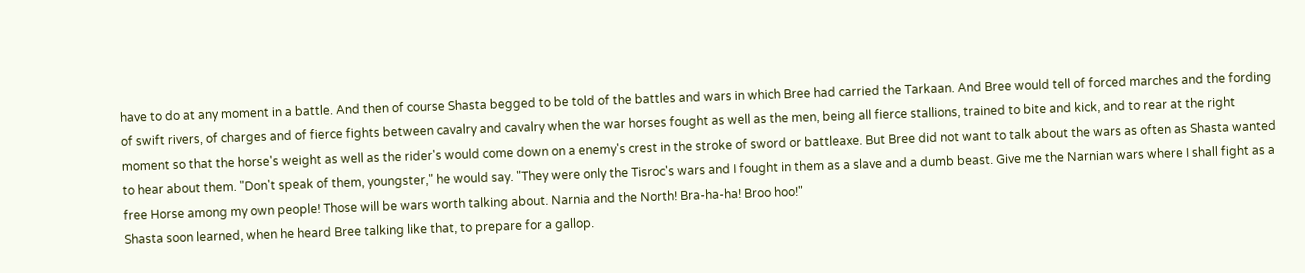have to do at any moment in a battle. And then of course Shasta begged to be told of the battles and wars in which Bree had carried the Tarkaan. And Bree would tell of forced marches and the fording of swift rivers, of charges and of fierce fights between cavalry and cavalry when the war horses fought as well as the men, being all fierce stallions, trained to bite and kick, and to rear at the right moment so that the horse's weight as well as the rider's would come down on a enemy's crest in the stroke of sword or battleaxe. But Bree did not want to talk about the wars as often as Shasta wanted to hear about them. "Don't speak of them, youngster," he would say. "They were only the Tisroc's wars and I fought in them as a slave and a dumb beast. Give me the Narnian wars where I shall fight as a free Horse among my own people! Those will be wars worth talking about. Narnia and the North! Bra-ha-ha! Broo hoo!"
Shasta soon learned, when he heard Bree talking like that, to prepare for a gallop.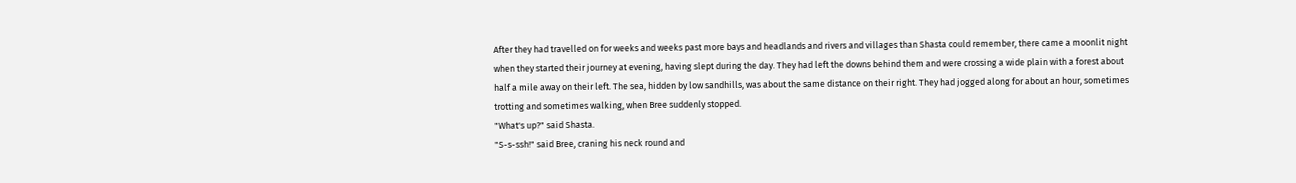After they had travelled on for weeks and weeks past more bays and headlands and rivers and villages than Shasta could remember, there came a moonlit night when they started their journey at evening, having slept during the day. They had left the downs behind them and were crossing a wide plain with a forest about half a mile away on their left. The sea, hidden by low sandhills, was about the same distance on their right. They had jogged along for about an hour, sometimes trotting and sometimes walking, when Bree suddenly stopped.
"What's up?" said Shasta.
"S-s-ssh!" said Bree, craning his neck round and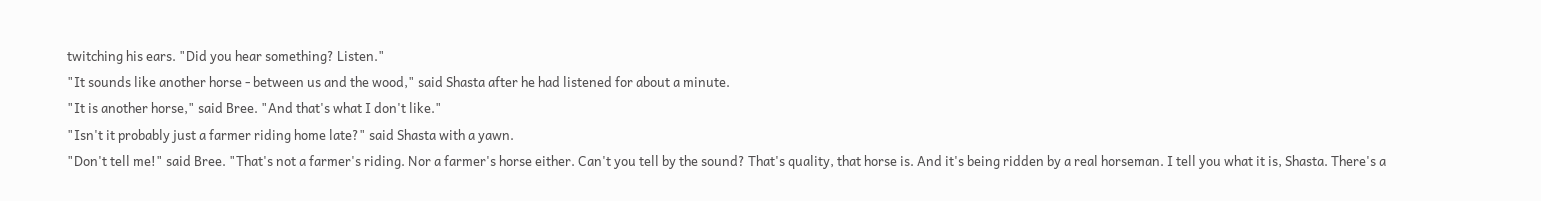twitching his ears. "Did you hear something? Listen."
"It sounds like another horse - between us and the wood," said Shasta after he had listened for about a minute.
"It is another horse," said Bree. "And that's what I don't like."
"Isn't it probably just a farmer riding home late?" said Shasta with a yawn.
"Don't tell me!" said Bree. "That's not a farmer's riding. Nor a farmer's horse either. Can't you tell by the sound? That's quality, that horse is. And it's being ridden by a real horseman. I tell you what it is, Shasta. There's a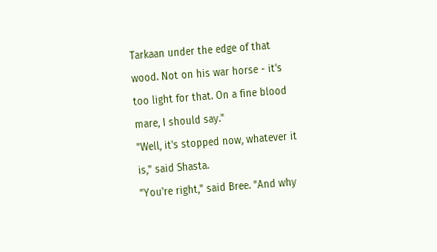Tarkaan under the edge of that wood. Not on his war horse - it's too light for that. On a fine blood mare, I should say."
"Well, it's stopped now, whatever it is," said Shasta.
"You're right," said Bree. "And why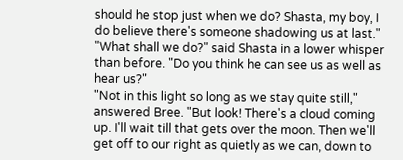should he stop just when we do? Shasta, my boy, I do believe there's someone shadowing us at last."
"What shall we do?" said Shasta in a lower whisper than before. "Do you think he can see us as well as hear us?"
"Not in this light so long as we stay quite still," answered Bree. "But look! There's a cloud coming up. I'll wait till that gets over the moon. Then we'll get off to our right as quietly as we can, down to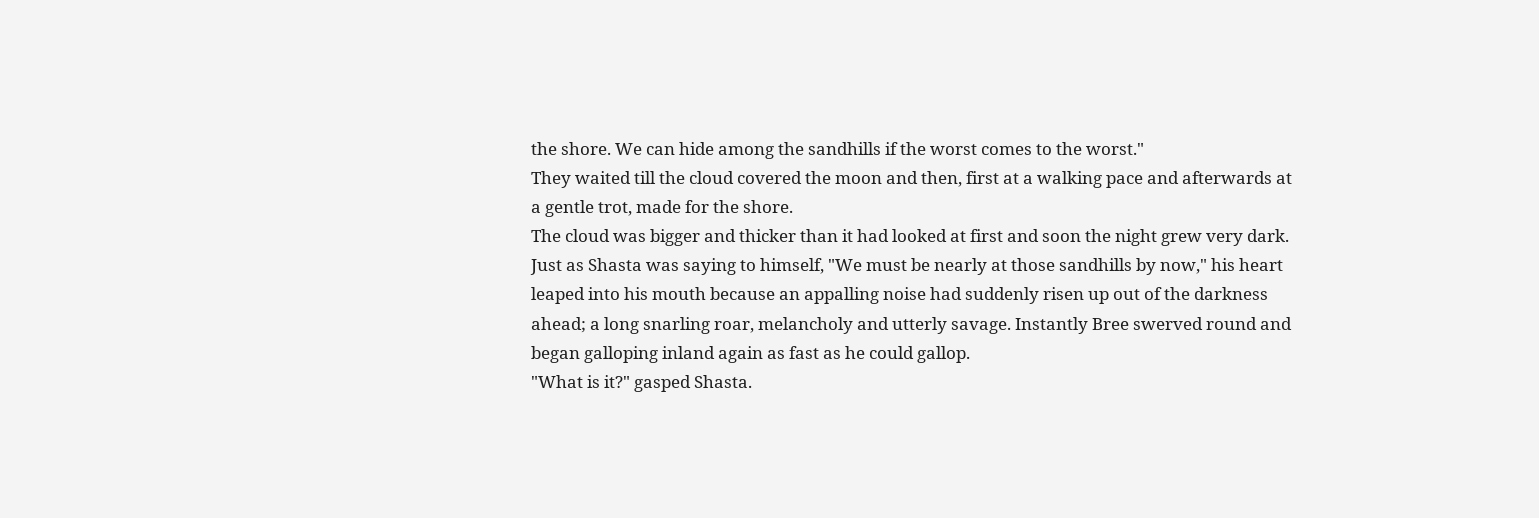the shore. We can hide among the sandhills if the worst comes to the worst."
They waited till the cloud covered the moon and then, first at a walking pace and afterwards at a gentle trot, made for the shore.
The cloud was bigger and thicker than it had looked at first and soon the night grew very dark. Just as Shasta was saying to himself, "We must be nearly at those sandhills by now," his heart leaped into his mouth because an appalling noise had suddenly risen up out of the darkness ahead; a long snarling roar, melancholy and utterly savage. Instantly Bree swerved round and began galloping inland again as fast as he could gallop.
"What is it?" gasped Shasta.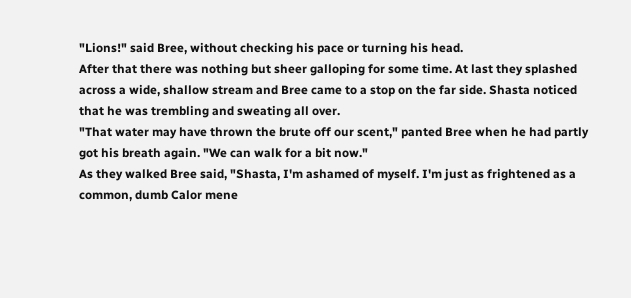"Lions!" said Bree, without checking his pace or turning his head.
After that there was nothing but sheer galloping for some time. At last they splashed across a wide, shallow stream and Bree came to a stop on the far side. Shasta noticed that he was trembling and sweating all over.
"That water may have thrown the brute off our scent," panted Bree when he had partly got his breath again. "We can walk for a bit now."
As they walked Bree said, "Shasta, I'm ashamed of myself. I'm just as frightened as a common, dumb Calor mene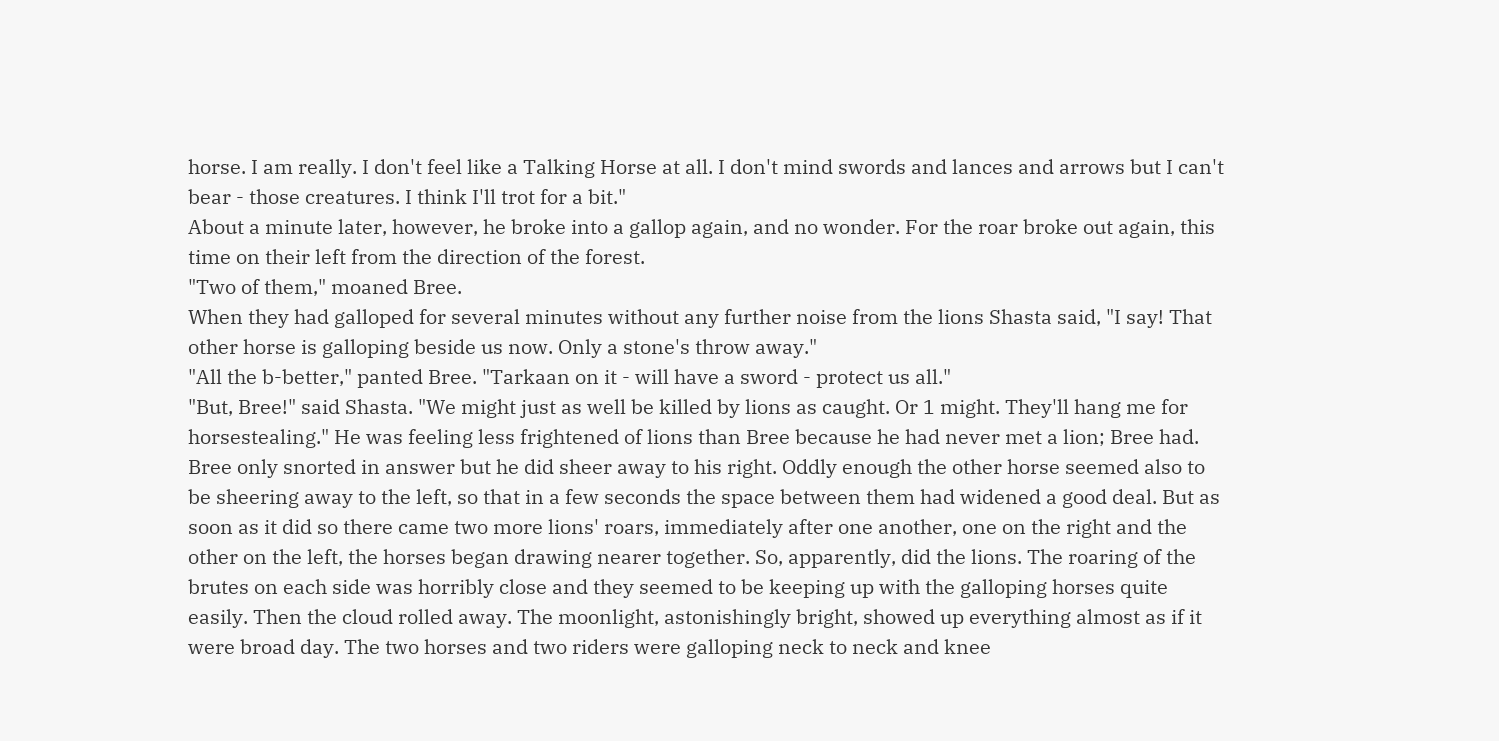horse. I am really. I don't feel like a Talking Horse at all. I don't mind swords and lances and arrows but I can't bear - those creatures. I think I'll trot for a bit."
About a minute later, however, he broke into a gallop again, and no wonder. For the roar broke out again, this time on their left from the direction of the forest.
"Two of them," moaned Bree.
When they had galloped for several minutes without any further noise from the lions Shasta said, "I say! That other horse is galloping beside us now. Only a stone's throw away."
"All the b-better," panted Bree. "Tarkaan on it - will have a sword - protect us all."
"But, Bree!" said Shasta. "We might just as well be killed by lions as caught. Or 1 might. They'll hang me for horsestealing." He was feeling less frightened of lions than Bree because he had never met a lion; Bree had.
Bree only snorted in answer but he did sheer away to his right. Oddly enough the other horse seemed also to be sheering away to the left, so that in a few seconds the space between them had widened a good deal. But as soon as it did so there came two more lions' roars, immediately after one another, one on the right and the other on the left, the horses began drawing nearer together. So, apparently, did the lions. The roaring of the brutes on each side was horribly close and they seemed to be keeping up with the galloping horses quite easily. Then the cloud rolled away. The moonlight, astonishingly bright, showed up everything almost as if it were broad day. The two horses and two riders were galloping neck to neck and knee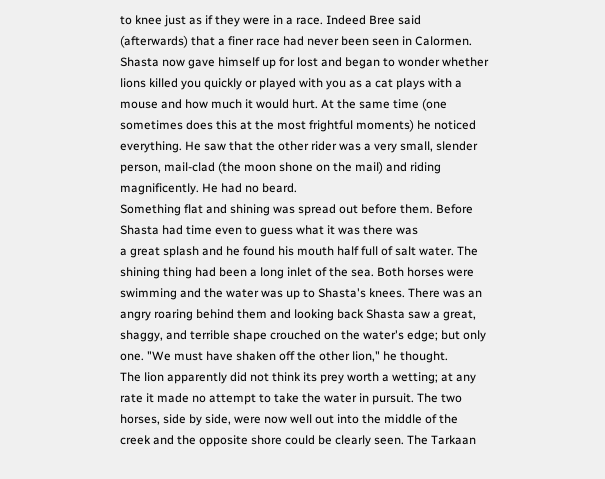to knee just as if they were in a race. Indeed Bree said (afterwards) that a finer race had never been seen in Calormen.
Shasta now gave himself up for lost and began to wonder whether lions killed you quickly or played with you as a cat plays with a mouse and how much it would hurt. At the same time (one sometimes does this at the most frightful moments) he noticed everything. He saw that the other rider was a very small, slender person, mail-clad (the moon shone on the mail) and riding magnificently. He had no beard.
Something flat and shining was spread out before them. Before Shasta had time even to guess what it was there was
a great splash and he found his mouth half full of salt water. The shining thing had been a long inlet of the sea. Both horses were swimming and the water was up to Shasta's knees. There was an angry roaring behind them and looking back Shasta saw a great, shaggy, and terrible shape crouched on the water's edge; but only one. "We must have shaken off the other lion," he thought.
The lion apparently did not think its prey worth a wetting; at any rate it made no attempt to take the water in pursuit. The two horses, side by side, were now well out into the middle of the creek and the opposite shore could be clearly seen. The Tarkaan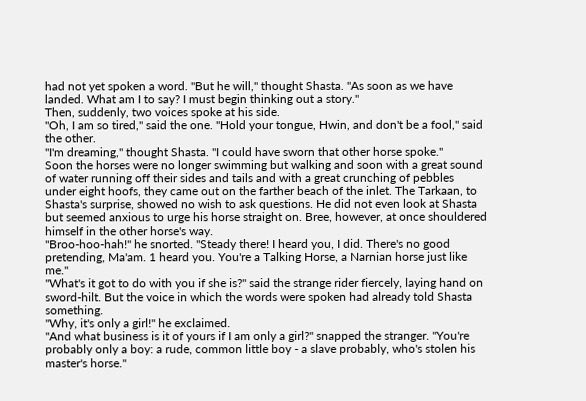had not yet spoken a word. "But he will," thought Shasta. "As soon as we have landed. What am I to say? I must begin thinking out a story."
Then, suddenly, two voices spoke at his side.
"Oh, I am so tired," said the one. "Hold your tongue, Hwin, and don't be a fool," said the other.
"I'm dreaming," thought Shasta. "I could have sworn that other horse spoke."
Soon the horses were no longer swimming but walking and soon with a great sound of water running off their sides and tails and with a great crunching of pebbles under eight hoofs, they came out on the farther beach of the inlet. The Tarkaan, to Shasta's surprise, showed no wish to ask questions. He did not even look at Shasta but seemed anxious to urge his horse straight on. Bree, however, at once shouldered himself in the other horse's way.
"Broo-hoo-hah!" he snorted. "Steady there! I heard you, I did. There's no good pretending, Ma'am. 1 heard you. You're a Talking Horse, a Narnian horse just like me."
"What's it got to do with you if she is?" said the strange rider fiercely, laying hand on sword-hilt. But the voice in which the words were spoken had already told Shasta something.
"Why, it's only a girl!" he exclaimed.
"And what business is it of yours if I am only a girl?" snapped the stranger. "You're probably only a boy: a rude, common little boy - a slave probably, who's stolen his master's horse."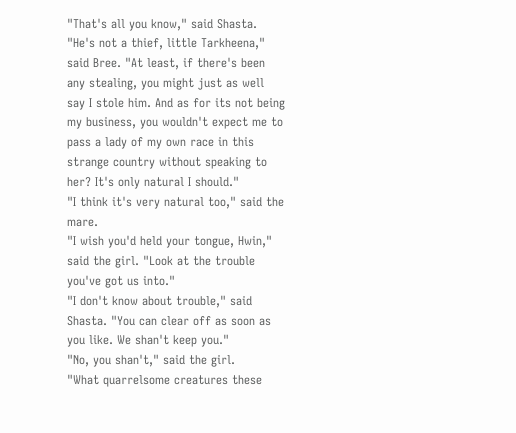"That's all you know," said Shasta.
"He's not a thief, little Tarkheena," said Bree. "At least, if there's been any stealing, you might just as well say I stole him. And as for its not being my business, you wouldn't expect me to pass a lady of my own race in this strange country without speaking to her? It's only natural I should."
"I think it's very natural too," said the mare.
"I wish you'd held your tongue, Hwin," said the girl. "Look at the trouble you've got us into."
"I don't know about trouble," said Shasta. "You can clear off as soon as you like. We shan't keep you."
"No, you shan't," said the girl.
"What quarrelsome creatures these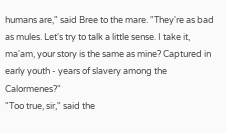humans are," said Bree to the mare. "They're as bad as mules. Let's try to talk a little sense. I take it, ma'am, your story is the same as mine? Captured in early youth - years of slavery among the Calormenes?"
"Too true, sir," said the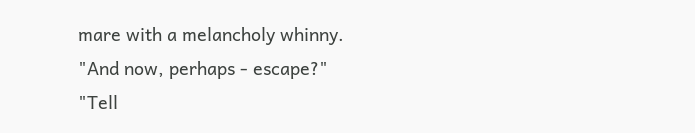mare with a melancholy whinny.
"And now, perhaps - escape?"
"Tell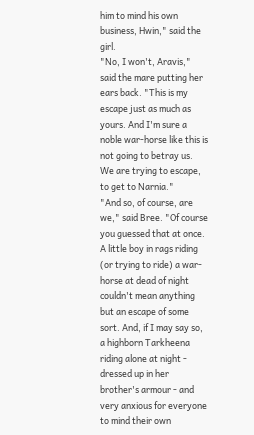him to mind his own business, Hwin," said the girl.
"No, I won't, Aravis," said the mare putting her ears back. "This is my escape just as much as yours. And I'm sure a noble war-horse like this is not going to betray us. We are trying to escape, to get to Narnia."
"And so, of course, are we," said Bree. "Of course you guessed that at once. A little boy in rags riding (or trying to ride) a war-horse at dead of night couldn't mean anything but an escape of some sort. And, if I may say so, a highborn Tarkheena riding alone at night - dressed up in her brother's armour - and very anxious for everyone to mind their own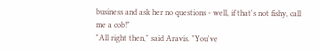business and ask her no questions - well, if that's not fishy, call me a cob!"
"All right then," said Aravis. "You've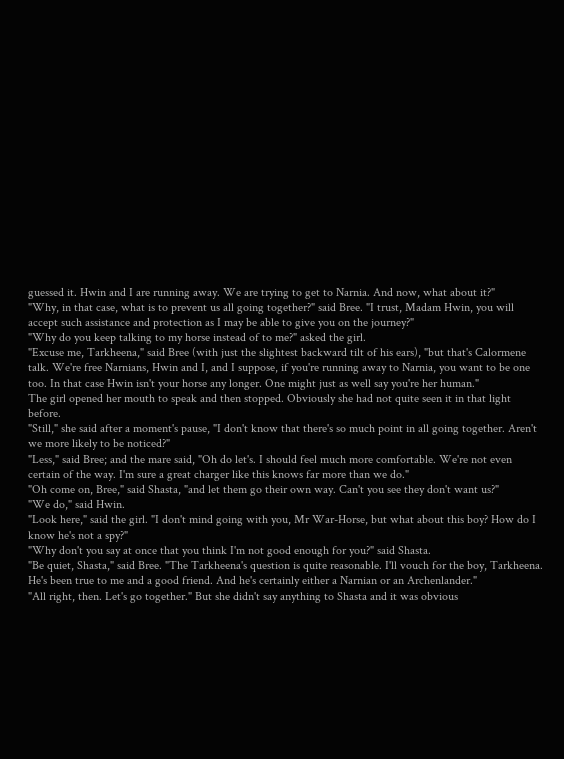guessed it. Hwin and I are running away. We are trying to get to Narnia. And now, what about it?"
"Why, in that case, what is to prevent us all going together?" said Bree. "I trust, Madam Hwin, you will accept such assistance and protection as I may be able to give you on the journey?"
"Why do you keep talking to my horse instead of to me?" asked the girl.
"Excuse me, Tarkheena," said Bree (with just the slightest backward tilt of his ears), "but that's Calormene talk. We're free Narnians, Hwin and I, and I suppose, if you're running away to Narnia, you want to be one too. In that case Hwin isn't your horse any longer. One might just as well say you're her human."
The girl opened her mouth to speak and then stopped. Obviously she had not quite seen it in that light before.
"Still," she said after a moment's pause, "I don't know that there's so much point in all going together. Aren't we more likely to be noticed?"
"Less," said Bree; and the mare said, "Oh do let's. I should feel much more comfortable. We're not even certain of the way. I'm sure a great charger like this knows far more than we do."
"Oh come on, Bree," said Shasta, "and let them go their own way. Can't you see they don't want us?"
"We do," said Hwin.
"Look here," said the girl. "I don't mind going with you, Mr War-Horse, but what about this boy? How do I know he's not a spy?"
"Why don't you say at once that you think I'm not good enough for you?" said Shasta.
"Be quiet, Shasta," said Bree. "The Tarkheena's question is quite reasonable. I'll vouch for the boy, Tarkheena. He's been true to me and a good friend. And he's certainly either a Narnian or an Archenlander."
"All right, then. Let's go together." But she didn't say anything to Shasta and it was obvious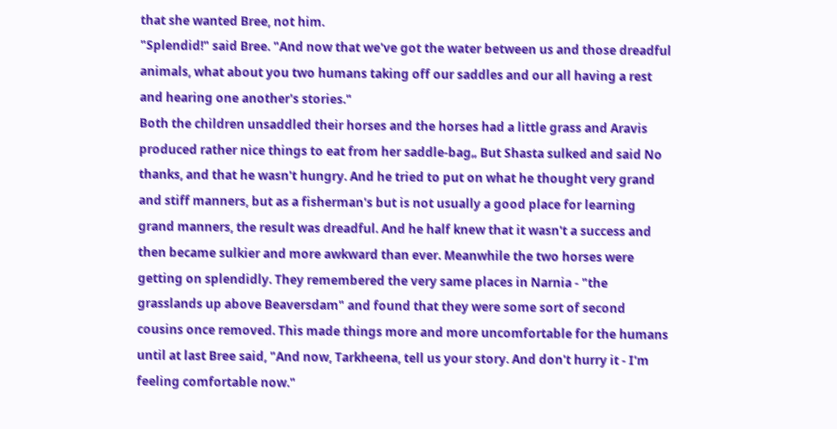that she wanted Bree, not him.
"Splendid!" said Bree. "And now that we've got the water between us and those dreadful animals, what about you two humans taking off our saddles and our all having a rest and hearing one another's stories."
Both the children unsaddled their horses and the horses had a little grass and Aravis produced rather nice things to eat from her saddle-bag„ But Shasta sulked and said No thanks, and that he wasn't hungry. And he tried to put on what he thought very grand and stiff manners, but as a fisherman's but is not usually a good place for learning grand manners, the result was dreadful. And he half knew that it wasn't a success and then became sulkier and more awkward than ever. Meanwhile the two horses were getting on splendidly. They remembered the very same places in Narnia - "the grasslands up above Beaversdam" and found that they were some sort of second cousins once removed. This made things more and more uncomfortable for the humans until at last Bree said, "And now, Tarkheena, tell us your story. And don't hurry it - I'm feeling comfortable now."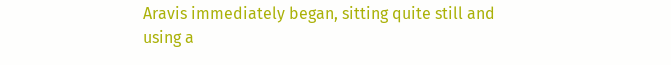Aravis immediately began, sitting quite still and using a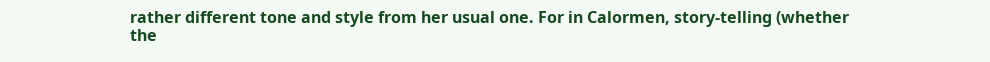rather different tone and style from her usual one. For in Calormen, story-telling (whether the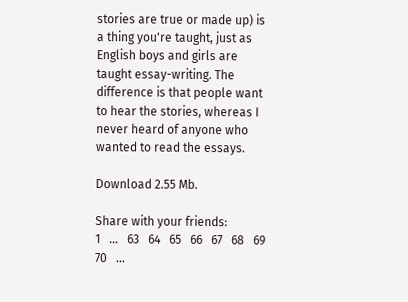stories are true or made up) is a thing you're taught, just as English boys and girls are taught essay-writing. The difference is that people want to hear the stories, whereas I never heard of anyone who wanted to read the essays.

Download 2.55 Mb.

Share with your friends:
1   ...   63   64   65   66   67   68   69   70   ...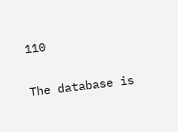110

The database is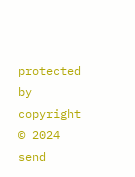protected by copyright © 2024
send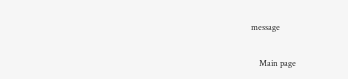message

    Main page